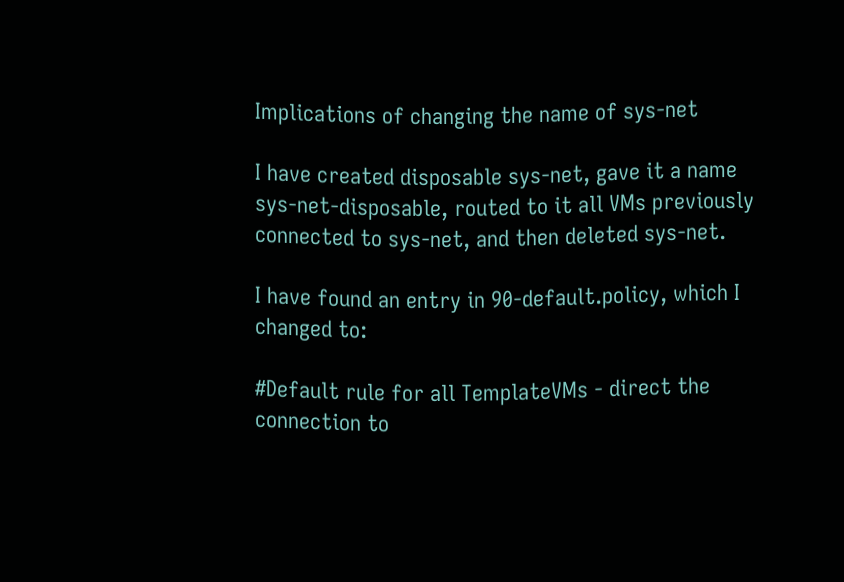Implications of changing the name of sys-net

I have created disposable sys-net, gave it a name sys-net-disposable, routed to it all VMs previously connected to sys-net, and then deleted sys-net.

I have found an entry in 90-default.policy, which I changed to:

#Default rule for all TemplateVMs - direct the connection to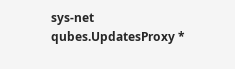sys-net
qubes.UpdatesProxy *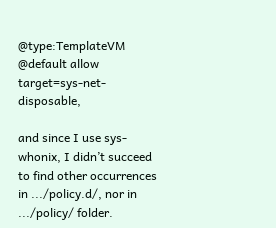@type:TemplateVM @default allow target=sys-net-disposable,

and since I use sys-whonix, I didn’t succeed to find other occurrences in .../policy.d/, nor in .../policy/ folder.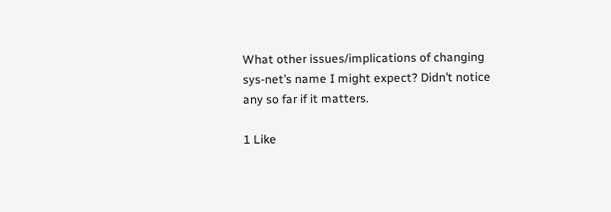What other issues/implications of changing sys-net’s name I might expect? Didn’t notice any so far if it matters.

1 Like